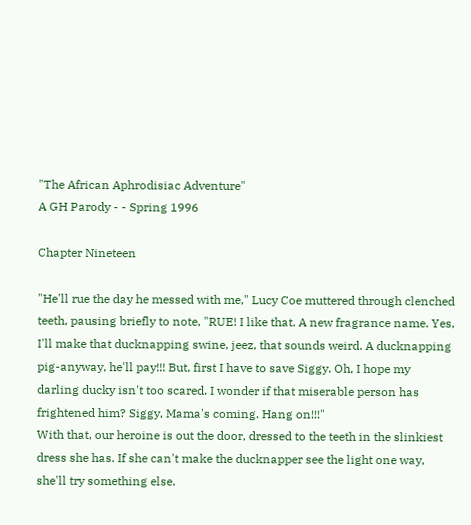"The African Aphrodisiac Adventure"
A GH Parody - - Spring 1996

Chapter Nineteen

"He'll rue the day he messed with me," Lucy Coe muttered through clenched teeth, pausing briefly to note, "RUE! I like that. A new fragrance name. Yes, I'll make that ducknapping swine, jeez, that sounds weird. A ducknapping pig-anyway, he'll pay!!! But, first I have to save Siggy. Oh, I hope my darling ducky isn't too scared. I wonder if that miserable person has frightened him? Siggy, Mama's coming. Hang on!!!"
With that, our heroine is out the door, dressed to the teeth in the slinkiest dress she has. If she can't make the ducknapper see the light one way, she'll try something else.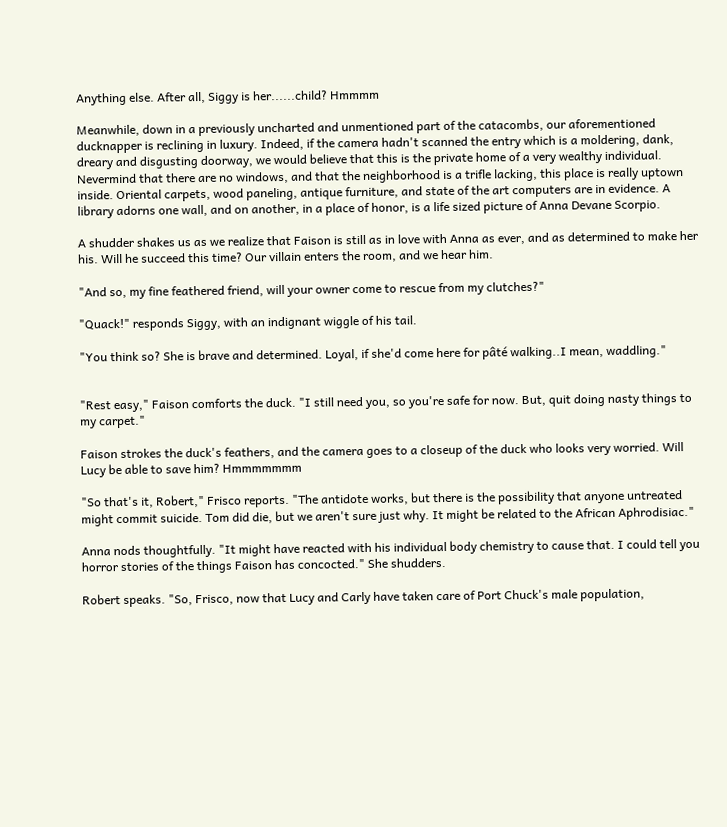Anything else. After all, Siggy is her......child? Hmmmm

Meanwhile, down in a previously uncharted and unmentioned part of the catacombs, our aforementioned ducknapper is reclining in luxury. Indeed, if the camera hadn't scanned the entry which is a moldering, dank, dreary and disgusting doorway, we would believe that this is the private home of a very wealthy individual. Nevermind that there are no windows, and that the neighborhood is a trifle lacking, this place is really uptown inside. Oriental carpets, wood paneling, antique furniture, and state of the art computers are in evidence. A library adorns one wall, and on another, in a place of honor, is a life sized picture of Anna Devane Scorpio.

A shudder shakes us as we realize that Faison is still as in love with Anna as ever, and as determined to make her his. Will he succeed this time? Our villain enters the room, and we hear him.

"And so, my fine feathered friend, will your owner come to rescue from my clutches?"

"Quack!" responds Siggy, with an indignant wiggle of his tail.

"You think so? She is brave and determined. Loyal, if she'd come here for pâté walking..I mean, waddling."


"Rest easy," Faison comforts the duck. "I still need you, so you're safe for now. But, quit doing nasty things to my carpet."

Faison strokes the duck's feathers, and the camera goes to a closeup of the duck who looks very worried. Will Lucy be able to save him? Hmmmmmmm

"So that's it, Robert," Frisco reports. "The antidote works, but there is the possibility that anyone untreated might commit suicide. Tom did die, but we aren't sure just why. It might be related to the African Aphrodisiac."

Anna nods thoughtfully. "It might have reacted with his individual body chemistry to cause that. I could tell you horror stories of the things Faison has concocted." She shudders.

Robert speaks. "So, Frisco, now that Lucy and Carly have taken care of Port Chuck's male population,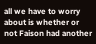all we have to worry about is whether or not Faison had another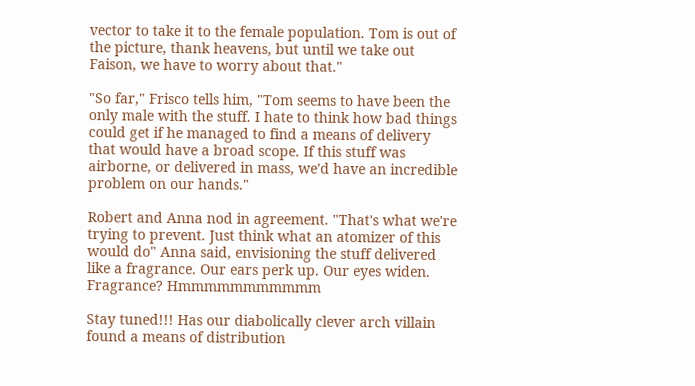vector to take it to the female population. Tom is out of the picture, thank heavens, but until we take out Faison, we have to worry about that."

"So far," Frisco tells him, "Tom seems to have been the only male with the stuff. I hate to think how bad things could get if he managed to find a means of delivery that would have a broad scope. If this stuff was airborne, or delivered in mass, we'd have an incredible problem on our hands."

Robert and Anna nod in agreement. "That's what we're trying to prevent. Just think what an atomizer of this would do" Anna said, envisioning the stuff delivered like a fragrance. Our ears perk up. Our eyes widen. Fragrance? Hmmmmmmmmmmm

Stay tuned!!! Has our diabolically clever arch villain found a means of distribution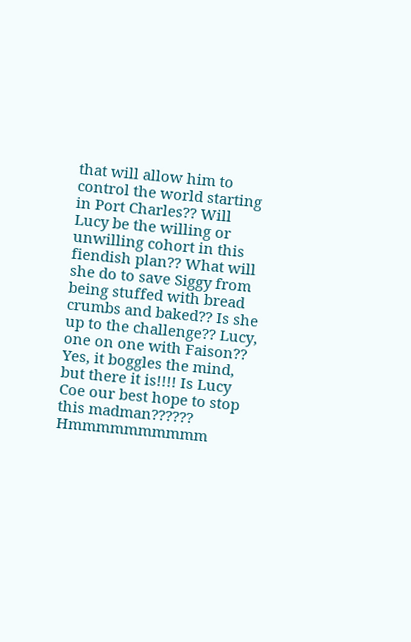that will allow him to control the world starting in Port Charles?? Will Lucy be the willing or unwilling cohort in this fiendish plan?? What will she do to save Siggy from being stuffed with bread crumbs and baked?? Is she up to the challenge?? Lucy, one on one with Faison?? Yes, it boggles the mind, but there it is!!!! Is Lucy Coe our best hope to stop this madman?????? Hmmmmmmmmmm